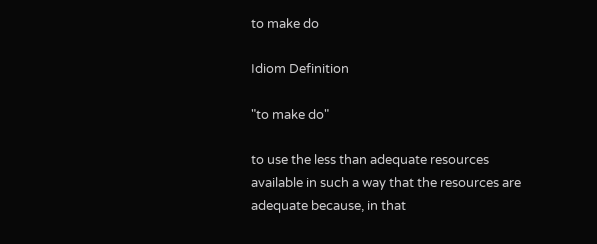to make do

Idiom Definition

"to make do"

to use the less than adequate resources available in such a way that the resources are adequate because, in that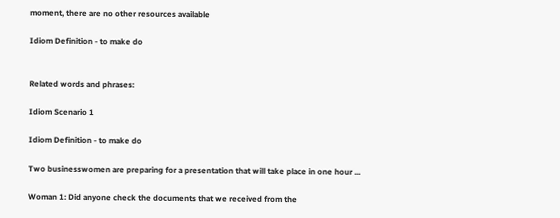moment, there are no other resources available

Idiom Definition - to make do


Related words and phrases:

Idiom Scenario 1

Idiom Definition - to make do

Two businesswomen are preparing for a presentation that will take place in one hour ...

Woman 1: Did anyone check the documents that we received from the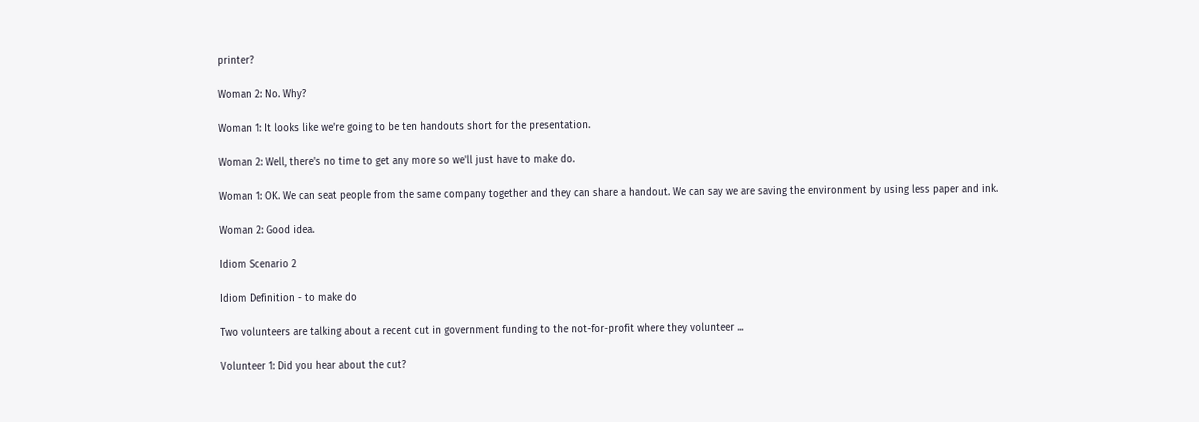printer?

Woman 2: No. Why?

Woman 1: It looks like we're going to be ten handouts short for the presentation.

Woman 2: Well, there's no time to get any more so we'll just have to make do.

Woman 1: OK. We can seat people from the same company together and they can share a handout. We can say we are saving the environment by using less paper and ink.

Woman 2: Good idea.

Idiom Scenario 2

Idiom Definition - to make do

Two volunteers are talking about a recent cut in government funding to the not-for-profit where they volunteer ...

Volunteer 1: Did you hear about the cut?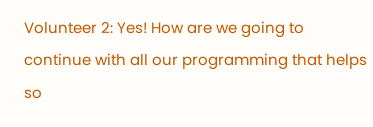Volunteer 2: Yes! How are we going to continue with all our programming that helps so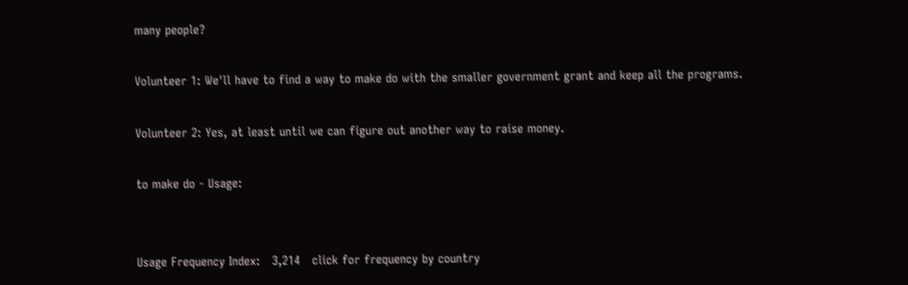many people?

Volunteer 1: We'll have to find a way to make do with the smaller government grant and keep all the programs.

Volunteer 2: Yes, at least until we can figure out another way to raise money.

to make do - Usage:


Usage Frequency Index:   3,214   click for frequency by country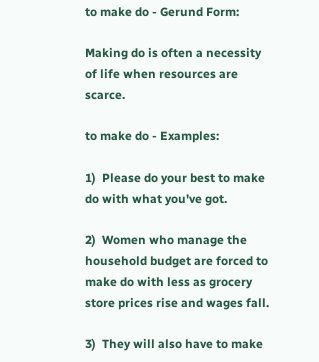to make do - Gerund Form:

Making do is often a necessity of life when resources are scarce.

to make do - Examples:

1)  Please do your best to make do with what you've got.

2)  Women who manage the household budget are forced to make do with less as grocery store prices rise and wages fall.

3)  They will also have to make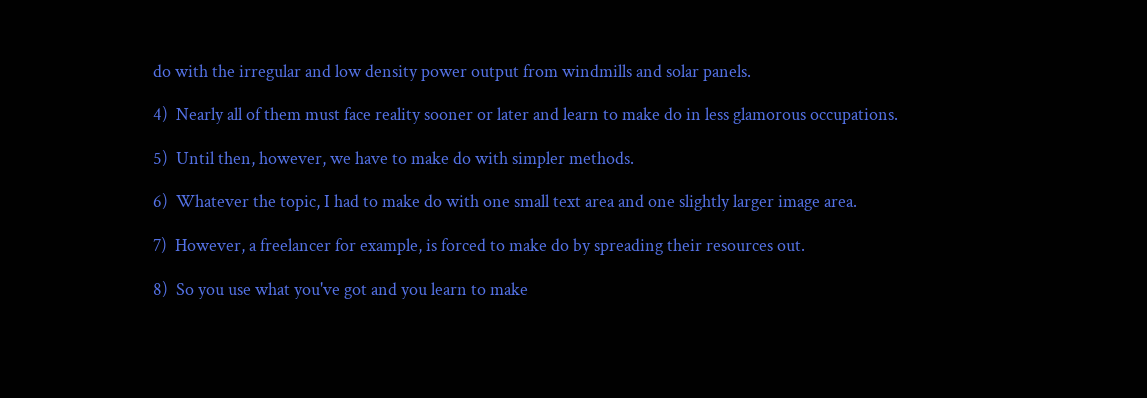do with the irregular and low density power output from windmills and solar panels.

4)  Nearly all of them must face reality sooner or later and learn to make do in less glamorous occupations.

5)  Until then, however, we have to make do with simpler methods.

6)  Whatever the topic, I had to make do with one small text area and one slightly larger image area.

7)  However, a freelancer for example, is forced to make do by spreading their resources out.

8)  So you use what you've got and you learn to make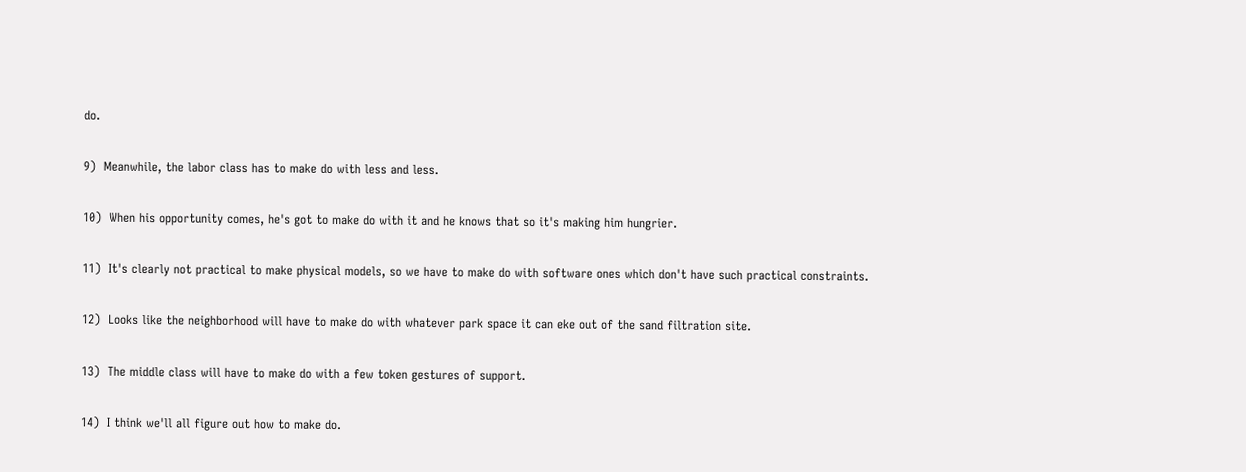do.

9)  Meanwhile, the labor class has to make do with less and less.

10)  When his opportunity comes, he's got to make do with it and he knows that so it's making him hungrier.

11)  It's clearly not practical to make physical models, so we have to make do with software ones which don't have such practical constraints.

12)  Looks like the neighborhood will have to make do with whatever park space it can eke out of the sand filtration site.

13)  The middle class will have to make do with a few token gestures of support.

14)  I think we'll all figure out how to make do.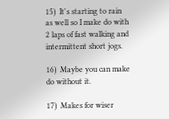15)  It's starting to rain as well so I make do with 2 laps of fast walking and intermittent short jogs.

16)  Maybe you can make do without it.

17)  Makes for wiser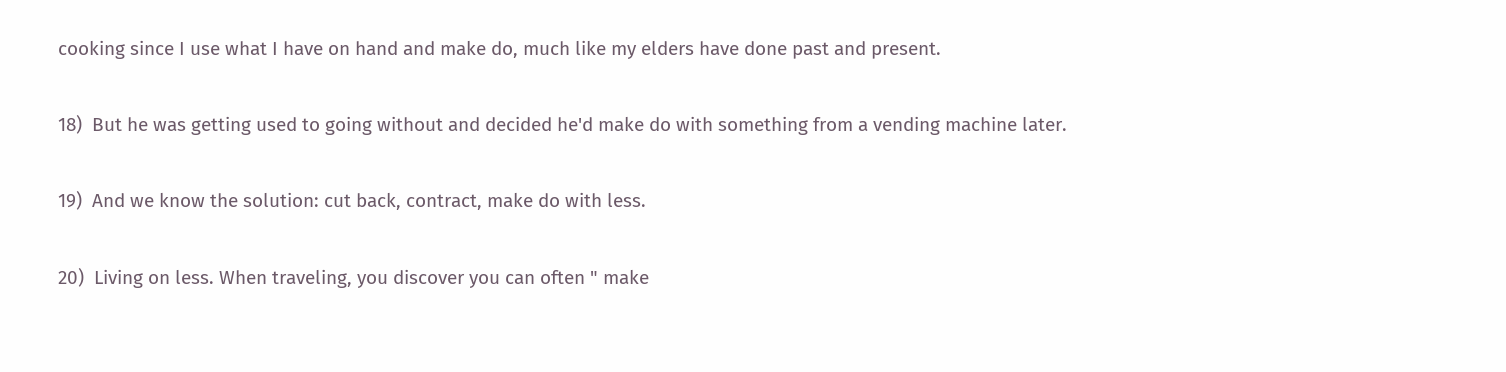cooking since I use what I have on hand and make do, much like my elders have done past and present.

18)  But he was getting used to going without and decided he'd make do with something from a vending machine later.

19)  And we know the solution: cut back, contract, make do with less.

20)  Living on less. When traveling, you discover you can often " make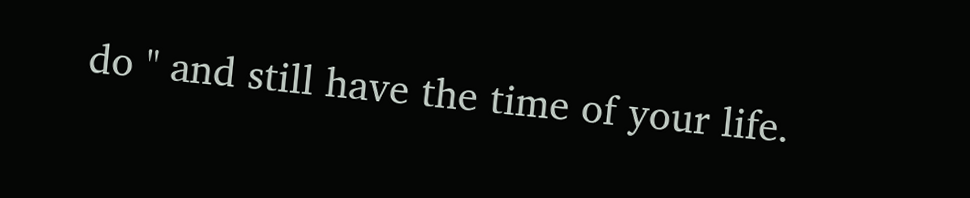do " and still have the time of your life.